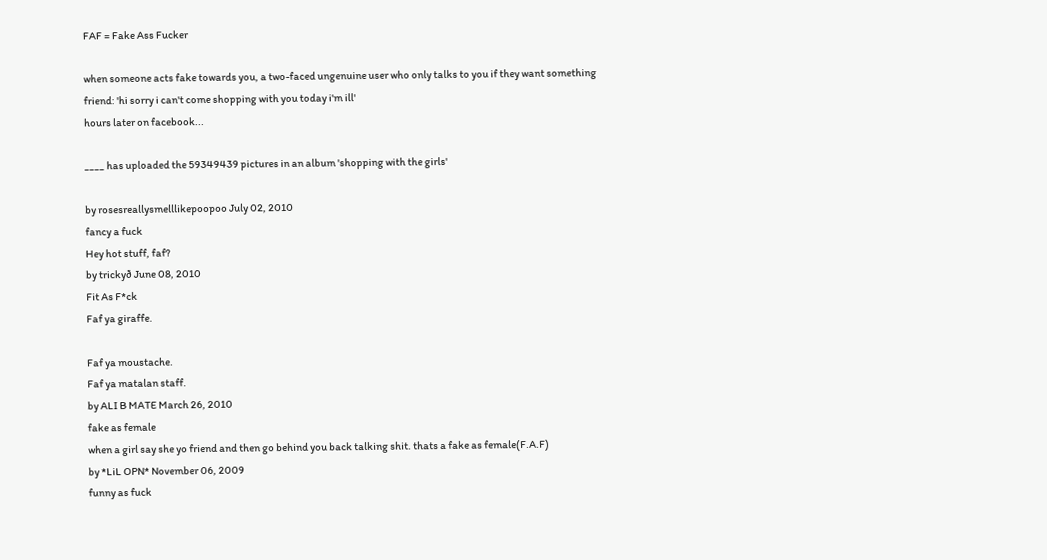FAF = Fake Ass Fucker

when someone acts fake towards you, a two-faced ungenuine user who only talks to you if they want something
friend: 'hi sorry i can't come shopping with you today i'm ill'
hours later on facebook...

____ has uploaded the 59349439 pictures in an album 'shopping with the girls'

by rosesreallysmelllikepoopoo July 02, 2010
fancy a fuck
Hey hot stuff, faf?
by trickyð June 08, 2010
Fit As F*ck
Faf ya giraffe.

Faf ya moustache.
Faf ya matalan staff.
by ALI B MATE March 26, 2010
fake as female
when a girl say she yo friend and then go behind you back talking shit. thats a fake as female(F.A.F)
by *LiL OPN* November 06, 2009
funny as fuck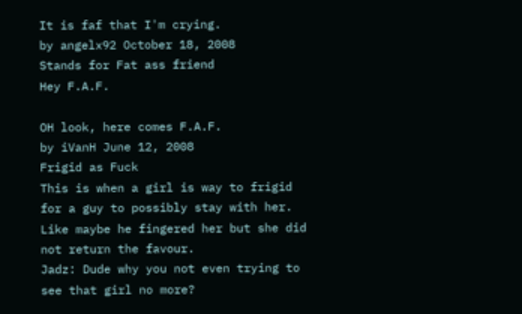It is faf that I'm crying.
by angelx92 October 18, 2008
Stands for Fat ass friend
Hey F.A.F.

OH look, here comes F.A.F.
by iVanH June 12, 2008
Frigid as Fuck
This is when a girl is way to frigid for a guy to possibly stay with her. Like maybe he fingered her but she did not return the favour.
Jadz: Dude why you not even trying to see that girl no more?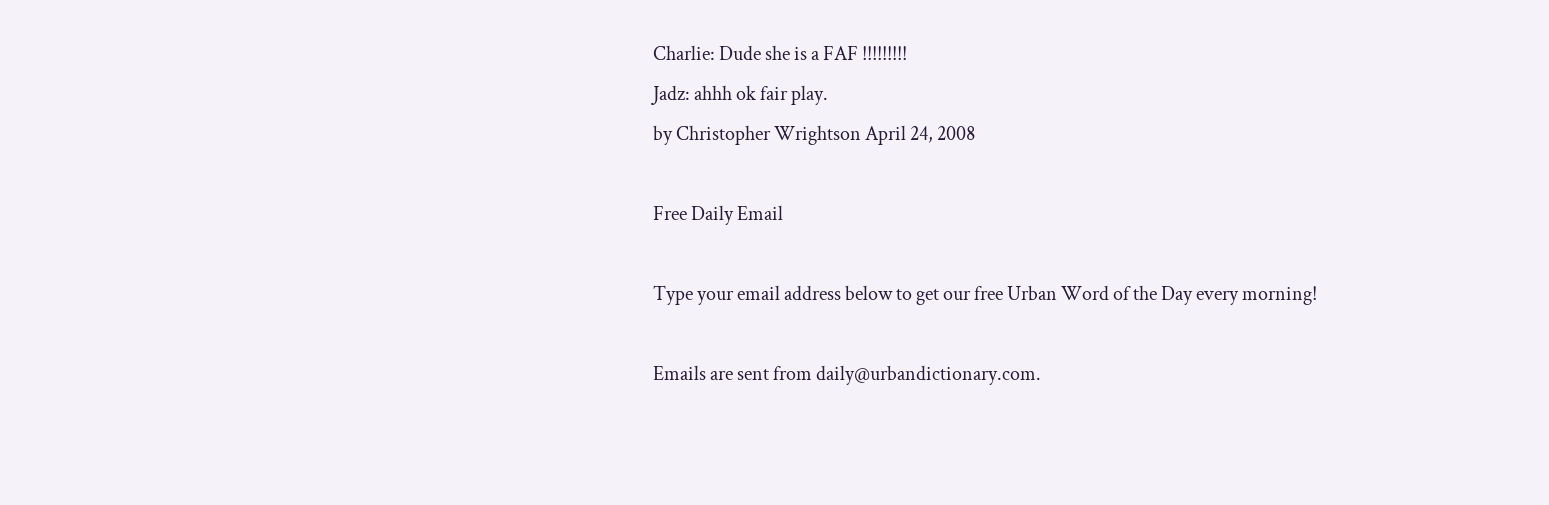Charlie: Dude she is a FAF !!!!!!!!!
Jadz: ahhh ok fair play.
by Christopher Wrightson April 24, 2008

Free Daily Email

Type your email address below to get our free Urban Word of the Day every morning!

Emails are sent from daily@urbandictionary.com.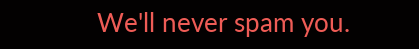We'll never spam you.